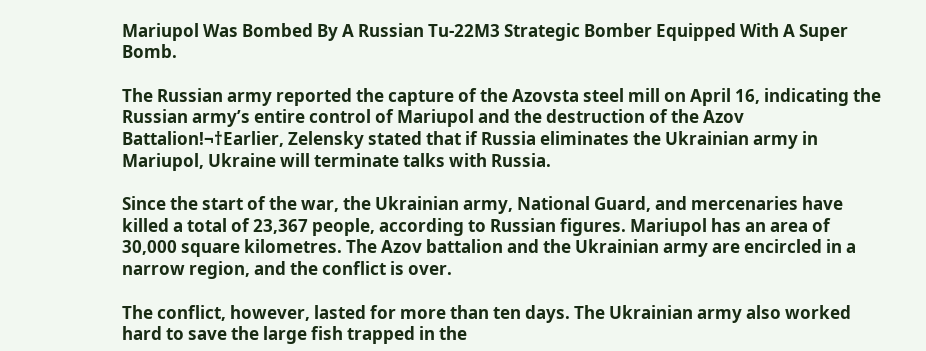Mariupol Was Bombed By A Russian Tu-22M3 Strategic Bomber Equipped With A Super Bomb.

The Russian army reported the capture of the Azovsta steel mill on April 16, indicating the Russian army’s entire control of Mariupol and the destruction of the Azov Battalion!¬†Earlier, Zelensky stated that if Russia eliminates the Ukrainian army in Mariupol, Ukraine will terminate talks with Russia.

Since the start of the war, the Ukrainian army, National Guard, and mercenaries have killed a total of 23,367 people, according to Russian figures. Mariupol has an area of 30,000 square kilometres. The Azov battalion and the Ukrainian army are encircled in a narrow region, and the conflict is over.

The conflict, however, lasted for more than ten days. The Ukrainian army also worked hard to save the large fish trapped in the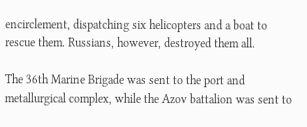encirclement, dispatching six helicopters and a boat to rescue them. Russians, however, destroyed them all.

The 36th Marine Brigade was sent to the port and metallurgical complex, while the Azov battalion was sent to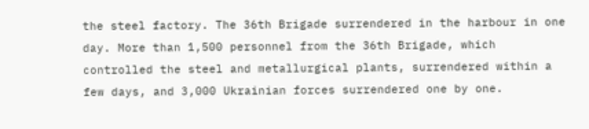the steel factory. The 36th Brigade surrendered in the harbour in one day. More than 1,500 personnel from the 36th Brigade, which controlled the steel and metallurgical plants, surrendered within a few days, and 3,000 Ukrainian forces surrendered one by one.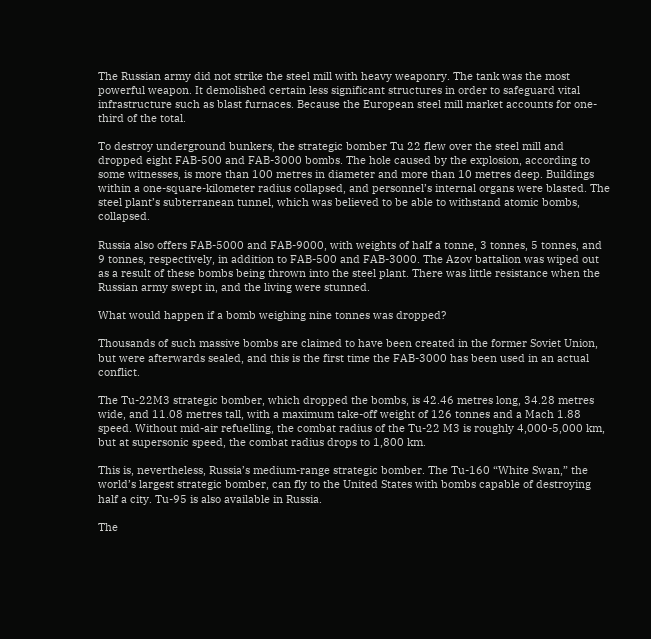The Russian army did not strike the steel mill with heavy weaponry. The tank was the most powerful weapon. It demolished certain less significant structures in order to safeguard vital infrastructure such as blast furnaces. Because the European steel mill market accounts for one-third of the total.

To destroy underground bunkers, the strategic bomber Tu 22 flew over the steel mill and dropped eight FAB-500 and FAB-3000 bombs. The hole caused by the explosion, according to some witnesses, is more than 100 metres in diameter and more than 10 metres deep. Buildings within a one-square-kilometer radius collapsed, and personnel’s internal organs were blasted. The steel plant’s subterranean tunnel, which was believed to be able to withstand atomic bombs, collapsed.

Russia also offers FAB-5000 and FAB-9000, with weights of half a tonne, 3 tonnes, 5 tonnes, and 9 tonnes, respectively, in addition to FAB-500 and FAB-3000. The Azov battalion was wiped out as a result of these bombs being thrown into the steel plant. There was little resistance when the Russian army swept in, and the living were stunned.

What would happen if a bomb weighing nine tonnes was dropped?

Thousands of such massive bombs are claimed to have been created in the former Soviet Union, but were afterwards sealed, and this is the first time the FAB-3000 has been used in an actual conflict.

The Tu-22M3 strategic bomber, which dropped the bombs, is 42.46 metres long, 34.28 metres wide, and 11.08 metres tall, with a maximum take-off weight of 126 tonnes and a Mach 1.88 speed. Without mid-air refuelling, the combat radius of the Tu-22 M3 is roughly 4,000-5,000 km, but at supersonic speed, the combat radius drops to 1,800 km.

This is, nevertheless, Russia’s medium-range strategic bomber. The Tu-160 “White Swan,” the world’s largest strategic bomber, can fly to the United States with bombs capable of destroying half a city. Tu-95 is also available in Russia.

The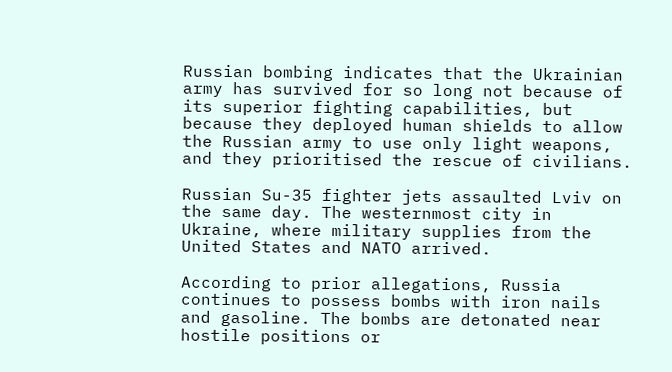Russian bombing indicates that the Ukrainian army has survived for so long not because of its superior fighting capabilities, but because they deployed human shields to allow the Russian army to use only light weapons, and they prioritised the rescue of civilians.

Russian Su-35 fighter jets assaulted Lviv on the same day. The westernmost city in Ukraine, where military supplies from the United States and NATO arrived.

According to prior allegations, Russia continues to possess bombs with iron nails and gasoline. The bombs are detonated near hostile positions or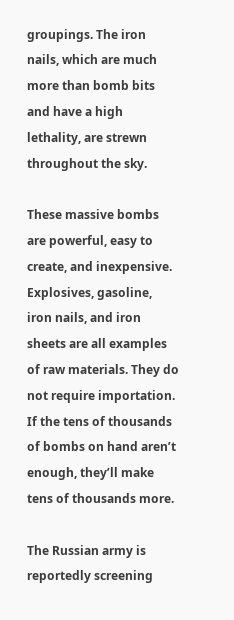groupings. The iron nails, which are much more than bomb bits and have a high lethality, are strewn throughout the sky.

These massive bombs are powerful, easy to create, and inexpensive. Explosives, gasoline, iron nails, and iron sheets are all examples of raw materials. They do not require importation. If the tens of thousands of bombs on hand aren’t enough, they’ll make tens of thousands more.

The Russian army is reportedly screening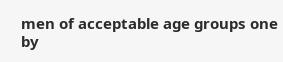men of acceptable age groups one by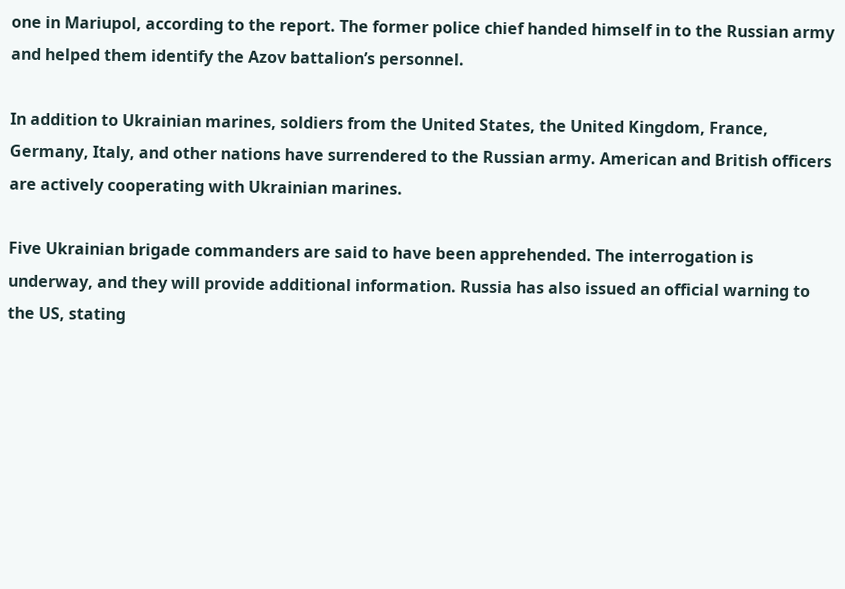one in Mariupol, according to the report. The former police chief handed himself in to the Russian army and helped them identify the Azov battalion’s personnel.

In addition to Ukrainian marines, soldiers from the United States, the United Kingdom, France, Germany, Italy, and other nations have surrendered to the Russian army. American and British officers are actively cooperating with Ukrainian marines.

Five Ukrainian brigade commanders are said to have been apprehended. The interrogation is underway, and they will provide additional information. Russia has also issued an official warning to the US, stating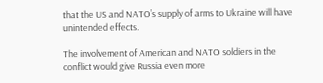that the US and NATO’s supply of arms to Ukraine will have unintended effects.

The involvement of American and NATO soldiers in the conflict would give Russia even more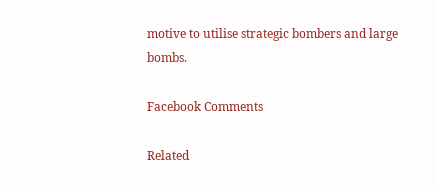motive to utilise strategic bombers and large bombs.

Facebook Comments

Related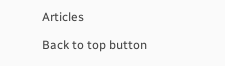Articles

Back to top button